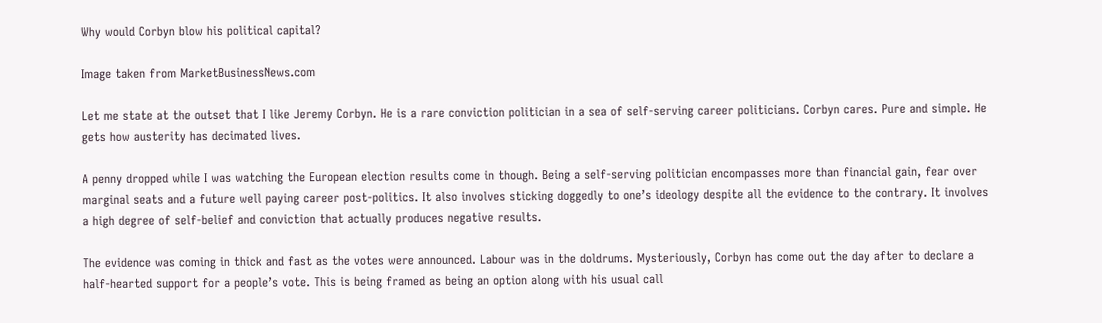Why would Corbyn blow his political capital?

Image taken from MarketBusinessNews.com

Let me state at the outset that I like Jeremy Corbyn. He is a rare conviction politician in a sea of self-serving career politicians. Corbyn cares. Pure and simple. He gets how austerity has decimated lives.

A penny dropped while I was watching the European election results come in though. Being a self-serving politician encompasses more than financial gain, fear over marginal seats and a future well paying career post-politics. It also involves sticking doggedly to one’s ideology despite all the evidence to the contrary. It involves a high degree of self-belief and conviction that actually produces negative results.

The evidence was coming in thick and fast as the votes were announced. Labour was in the doldrums. Mysteriously, Corbyn has come out the day after to declare a half-hearted support for a people’s vote. This is being framed as being an option along with his usual call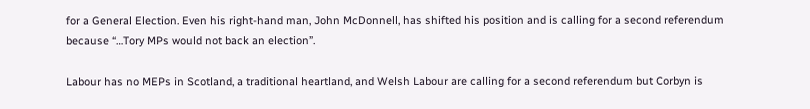for a General Election. Even his right-hand man, John McDonnell, has shifted his position and is calling for a second referendum because “…Tory MPs would not back an election”.

Labour has no MEPs in Scotland, a traditional heartland, and Welsh Labour are calling for a second referendum but Corbyn is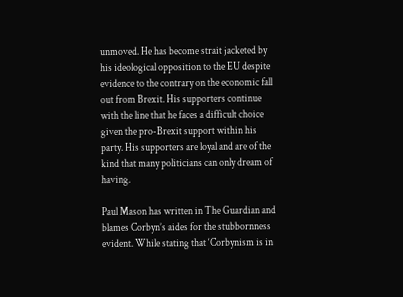unmoved. He has become strait jacketed by his ideological opposition to the EU despite evidence to the contrary on the economic fall out from Brexit. His supporters continue with the line that he faces a difficult choice given the pro-Brexit support within his party. His supporters are loyal and are of the kind that many politicians can only dream of having.

Paul Mason has written in The Guardian and blames Corbyn’s aides for the stubbornness evident. While stating that ‘Corbynism is in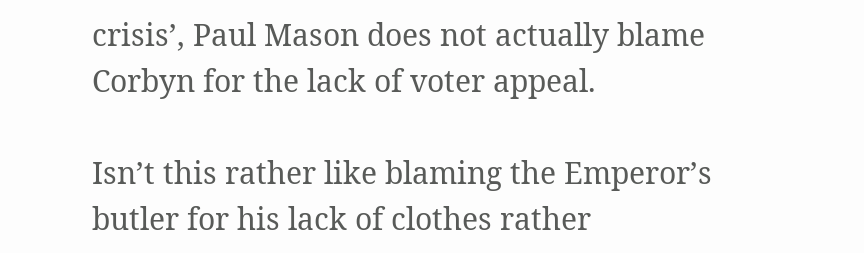crisis’, Paul Mason does not actually blame Corbyn for the lack of voter appeal.

Isn’t this rather like blaming the Emperor’s butler for his lack of clothes rather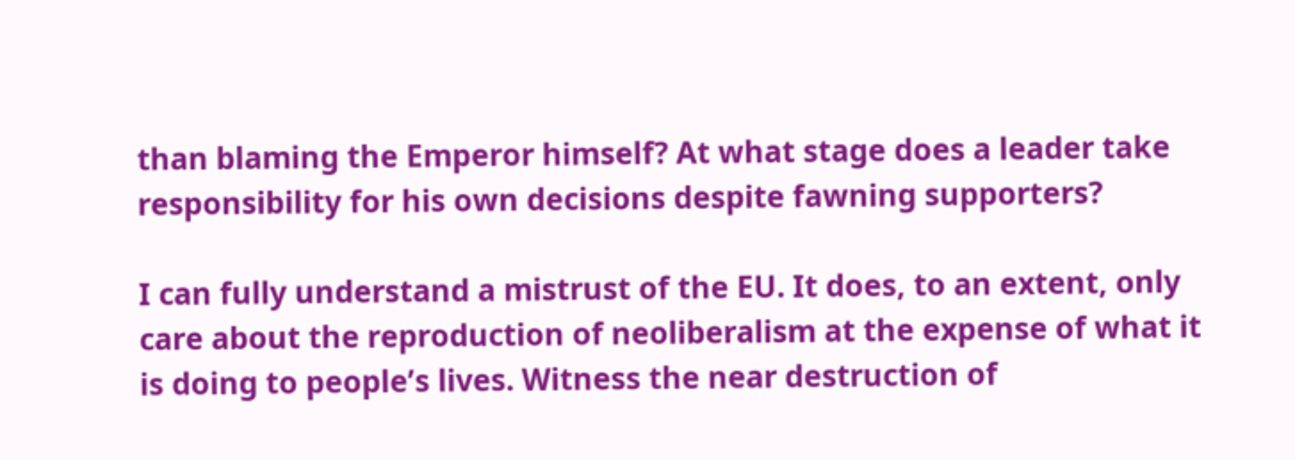than blaming the Emperor himself? At what stage does a leader take responsibility for his own decisions despite fawning supporters?

I can fully understand a mistrust of the EU. It does, to an extent, only care about the reproduction of neoliberalism at the expense of what it is doing to people’s lives. Witness the near destruction of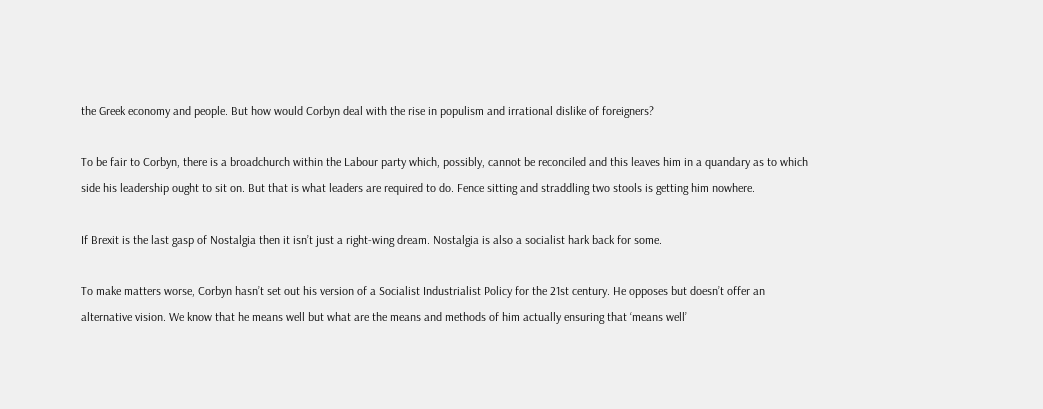the Greek economy and people. But how would Corbyn deal with the rise in populism and irrational dislike of foreigners?

To be fair to Corbyn, there is a broadchurch within the Labour party which, possibly, cannot be reconciled and this leaves him in a quandary as to which side his leadership ought to sit on. But that is what leaders are required to do. Fence sitting and straddling two stools is getting him nowhere.

If Brexit is the last gasp of Nostalgia then it isn’t just a right-wing dream. Nostalgia is also a socialist hark back for some.

To make matters worse, Corbyn hasn’t set out his version of a Socialist Industrialist Policy for the 21st century. He opposes but doesn’t offer an alternative vision. We know that he means well but what are the means and methods of him actually ensuring that ‘means well’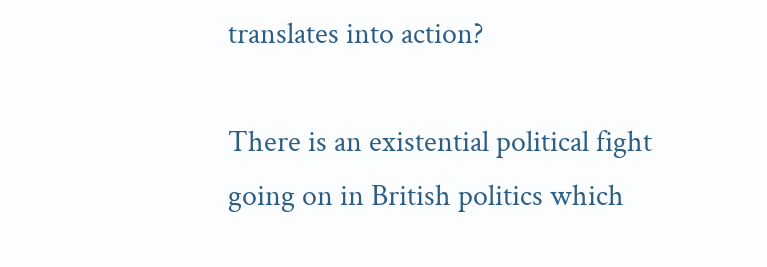translates into action?

There is an existential political fight going on in British politics which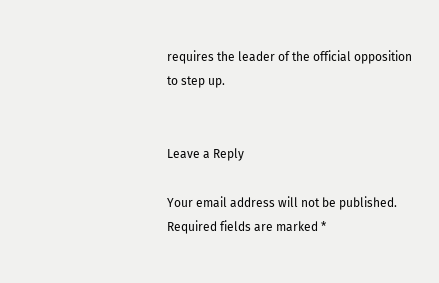requires the leader of the official opposition to step up.


Leave a Reply

Your email address will not be published. Required fields are marked *